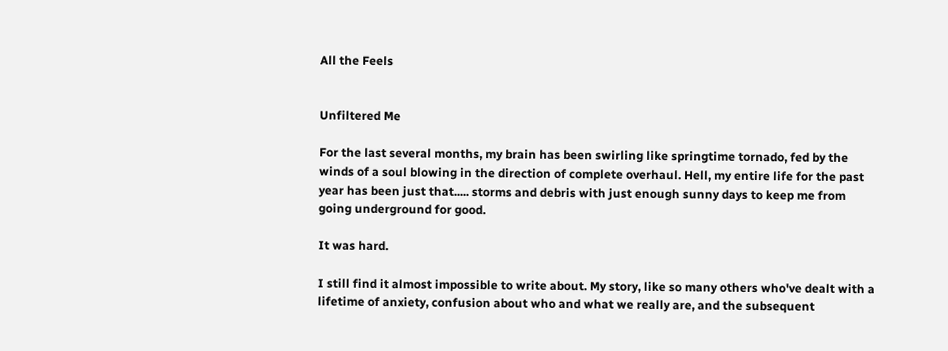All the Feels


Unfiltered Me

For the last several months, my brain has been swirling like springtime tornado, fed by the winds of a soul blowing in the direction of complete overhaul. Hell, my entire life for the past year has been just that..... storms and debris with just enough sunny days to keep me from going underground for good.

It was hard.

I still find it almost impossible to write about. My story, like so many others who've dealt with a lifetime of anxiety, confusion about who and what we really are, and the subsequent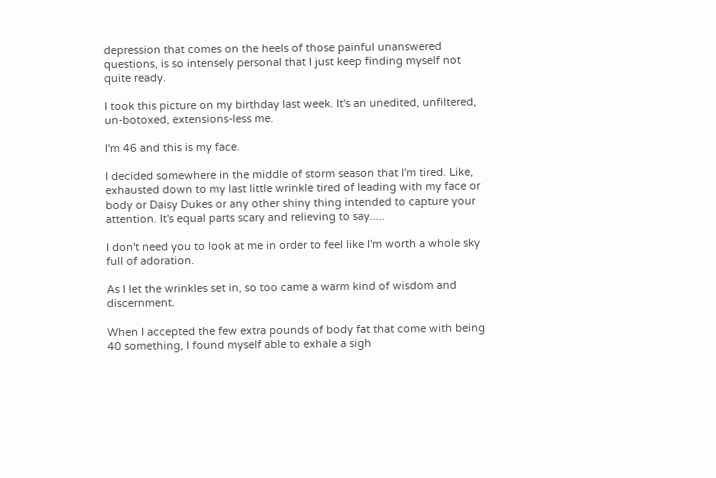depression that comes on the heels of those painful unanswered questions, is so intensely personal that I just keep finding myself not quite ready.

I took this picture on my birthday last week. It's an unedited, unfiltered, un-botoxed, extensions-less me.

I'm 46 and this is my face.

I decided somewhere in the middle of storm season that I'm tired. Like, exhausted down to my last little wrinkle tired of leading with my face or body or Daisy Dukes or any other shiny thing intended to capture your attention. It's equal parts scary and relieving to say.....

I don't need you to look at me in order to feel like I'm worth a whole sky full of adoration.

As I let the wrinkles set in, so too came a warm kind of wisdom and discernment.

When I accepted the few extra pounds of body fat that come with being 40 something, I found myself able to exhale a sigh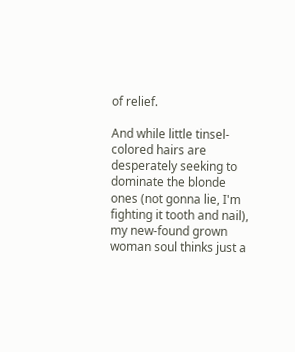of relief.

And while little tinsel-colored hairs are desperately seeking to dominate the blonde ones (not gonna lie, I'm fighting it tooth and nail), my new-found grown woman soul thinks just a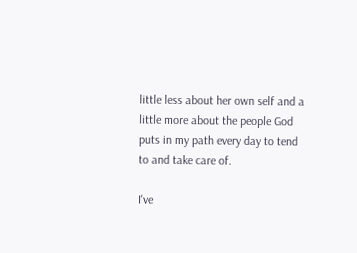little less about her own self and a
little more about the people God puts in my path every day to tend to and take care of.

I've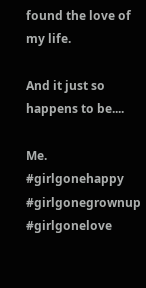found the love of my life.

And it just so happens to be....

Me. #girlgonehappy #girlgonegrownup #girlgonelove